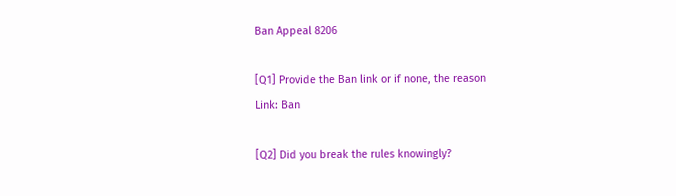Ban Appeal 8206

[Q1] Provide the Ban link or if none, the reason
Link: Ban

[Q2] Did you break the rules knowingly?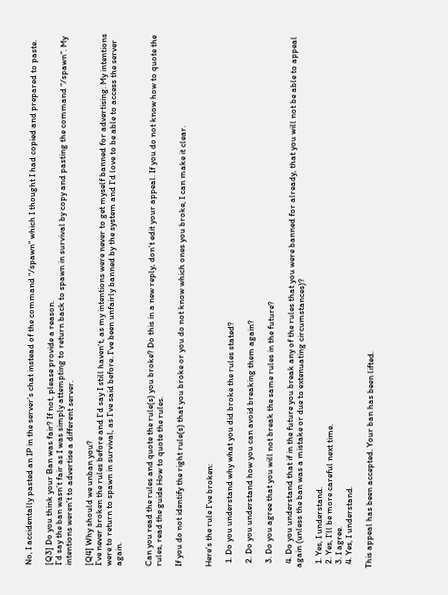No, I accidentally pasted an IP in the server’s chat instead of the command “/spawn” which I thought I had copied and prepared to paste.

[Q3] Do you think your Ban was fair? If not, please provide a reason.
I’d say the ban wasn’t fair as I was simply attempting to return back to spawn in survival by copy and pasting the command “/spawn”. My intentions weren’t to advertise a different server.

[Q4] Why should we unban you?
I’ve never broken the rules before and I’d say I still haven’t, as my intentions were never to get myself banned for advertising. My intentions were to return to spawn in survival, as I’ve said before. I’ve been unfairly banned by the system and I’d love to be able to access the server again.


Can you read the rules and quote the rule(s) you broke? Do this in a new reply, don’t edit your appeal. If you do not know how to quote the rules, read the guide How to quote the rules.

If you do not identify the right rule(s) that you broke or you do not know which ones you broke, I can make it clear.


Here’s the rule I’ve broken:

  1. Do you understand why what you did broke the rules stated?

  2. Do you understand how you can avoid breaking them again?

  3. Do you agree that you will not break the same rules in the future?

  4. Do you understand that if in the future you break any of the rules that you were banned for already, that you will not be able to appeal again (unless the ban was a mistake or due to extenuating circumstances)?

  1. Yes, I understand.
  2. Yes, I’ll be more careful next time.
  3. I agree.
  4. Yes, I understand.

This appeal has been accepted. Your ban has been lifted.